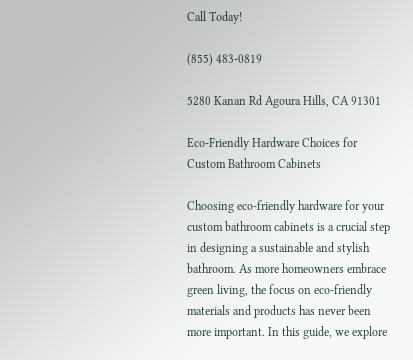Call Today!

(855) 483-0819

5280 Kanan Rd Agoura Hills, CA 91301

Eco-Friendly Hardware Choices for Custom Bathroom Cabinets

Choosing eco-friendly hardware for your custom bathroom cabinets is a crucial step in designing a sustainable and stylish bathroom. As more homeowners embrace green living, the focus on eco-friendly materials and products has never been more important. In this guide, we explore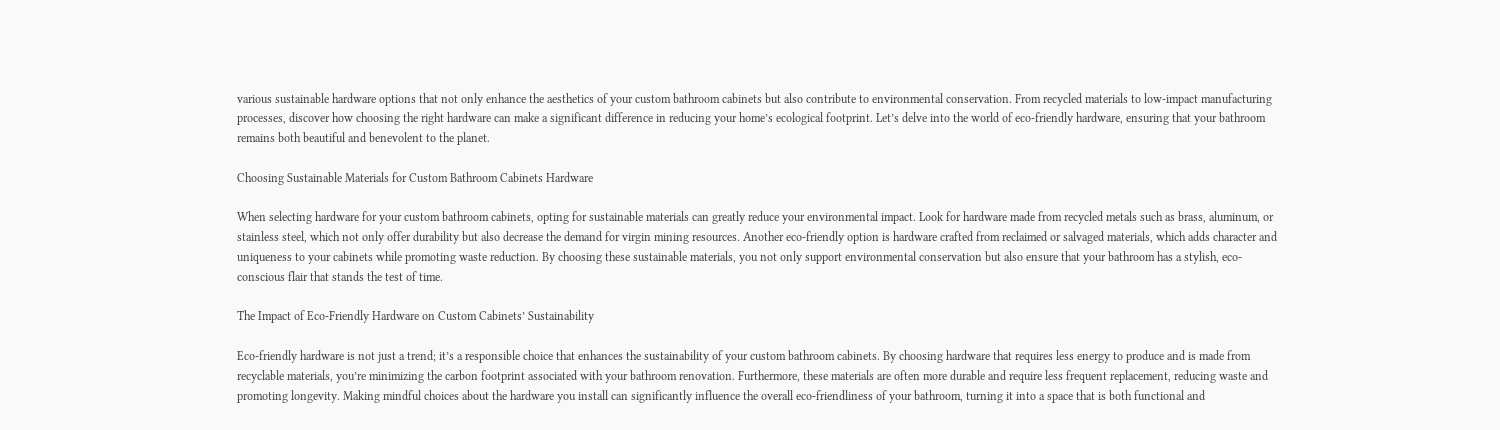various sustainable hardware options that not only enhance the aesthetics of your custom bathroom cabinets but also contribute to environmental conservation. From recycled materials to low-impact manufacturing processes, discover how choosing the right hardware can make a significant difference in reducing your home’s ecological footprint. Let’s delve into the world of eco-friendly hardware, ensuring that your bathroom remains both beautiful and benevolent to the planet.

Choosing Sustainable Materials for Custom Bathroom Cabinets Hardware

When selecting hardware for your custom bathroom cabinets, opting for sustainable materials can greatly reduce your environmental impact. Look for hardware made from recycled metals such as brass, aluminum, or stainless steel, which not only offer durability but also decrease the demand for virgin mining resources. Another eco-friendly option is hardware crafted from reclaimed or salvaged materials, which adds character and uniqueness to your cabinets while promoting waste reduction. By choosing these sustainable materials, you not only support environmental conservation but also ensure that your bathroom has a stylish, eco-conscious flair that stands the test of time.

The Impact of Eco-Friendly Hardware on Custom Cabinets’ Sustainability

Eco-friendly hardware is not just a trend; it’s a responsible choice that enhances the sustainability of your custom bathroom cabinets. By choosing hardware that requires less energy to produce and is made from recyclable materials, you’re minimizing the carbon footprint associated with your bathroom renovation. Furthermore, these materials are often more durable and require less frequent replacement, reducing waste and promoting longevity. Making mindful choices about the hardware you install can significantly influence the overall eco-friendliness of your bathroom, turning it into a space that is both functional and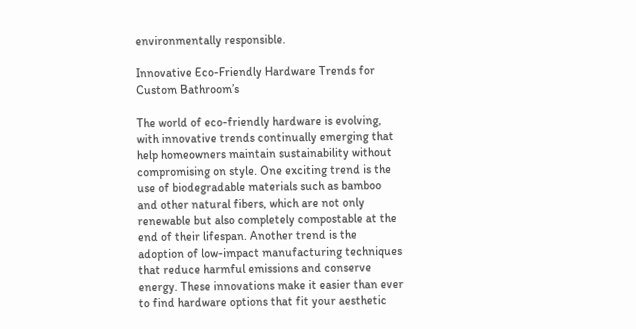environmentally responsible.

Innovative Eco-Friendly Hardware Trends for Custom Bathroom’s

The world of eco-friendly hardware is evolving, with innovative trends continually emerging that help homeowners maintain sustainability without compromising on style. One exciting trend is the use of biodegradable materials such as bamboo and other natural fibers, which are not only renewable but also completely compostable at the end of their lifespan. Another trend is the adoption of low-impact manufacturing techniques that reduce harmful emissions and conserve energy. These innovations make it easier than ever to find hardware options that fit your aesthetic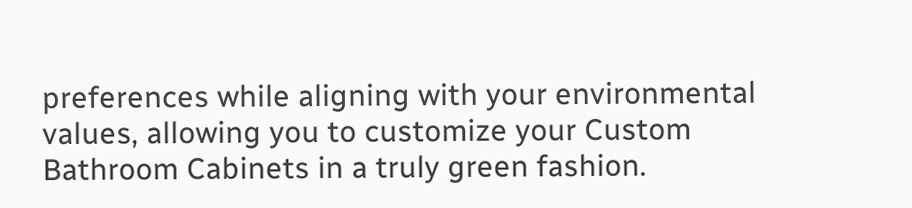preferences while aligning with your environmental values, allowing you to customize your Custom Bathroom Cabinets in a truly green fashion.